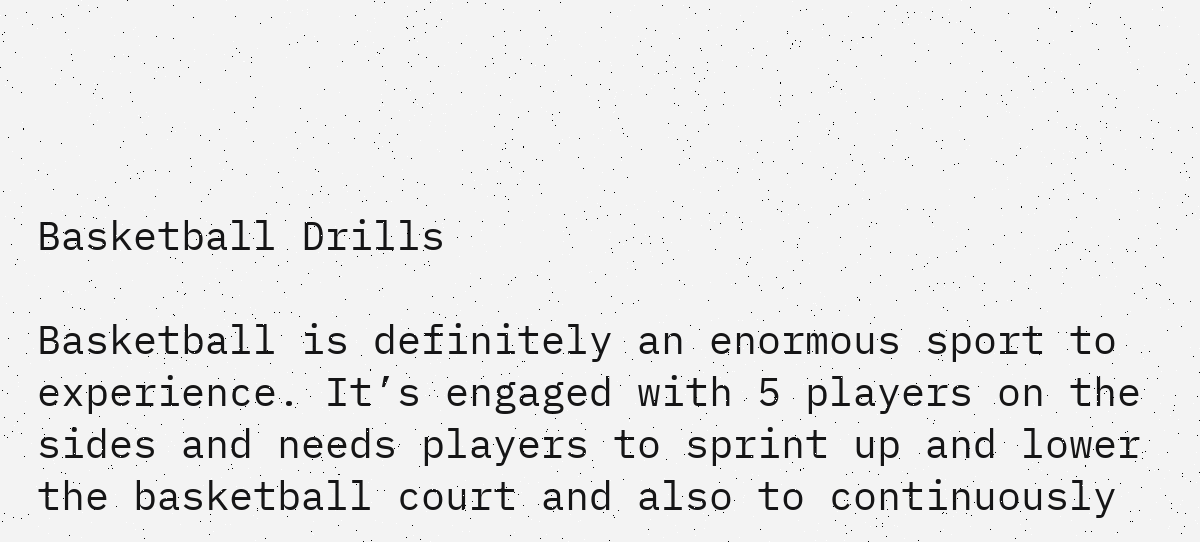Basketball Drills

Basketball is definitely an enormous sport to experience. It’s engaged with 5 players on the sides and needs players to sprint up and lower the basketball court and also to continuously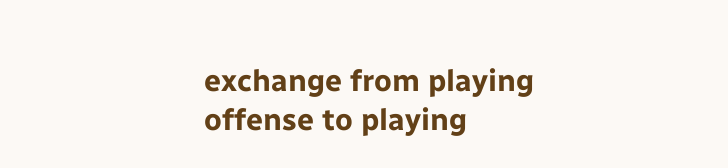exchange from playing offense to playing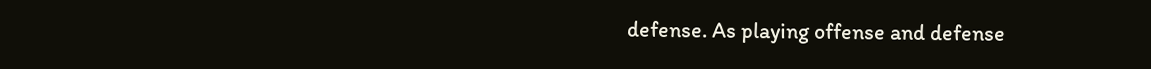defense. As playing offense and defense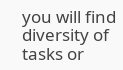you will find diversity of tasks or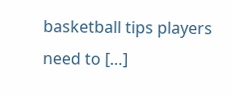basketball tips players need to […]